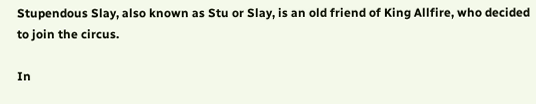Stupendous Slay, also known as Stu or Slay, is an old friend of King Allfire, who decided to join the circus.

In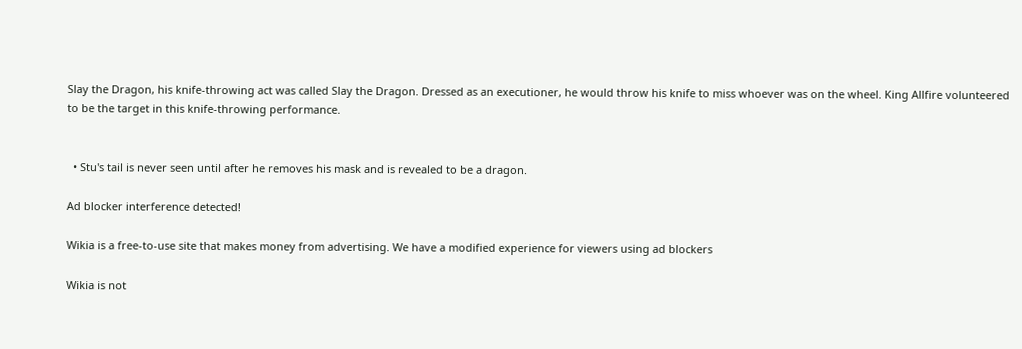Slay the Dragon, his knife-throwing act was called Slay the Dragon. Dressed as an executioner, he would throw his knife to miss whoever was on the wheel. King Allfire volunteered to be the target in this knife-throwing performance.


  • Stu's tail is never seen until after he removes his mask and is revealed to be a dragon.

Ad blocker interference detected!

Wikia is a free-to-use site that makes money from advertising. We have a modified experience for viewers using ad blockers

Wikia is not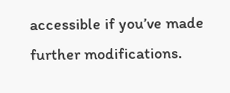accessible if you’ve made further modifications.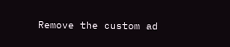Remove the custom ad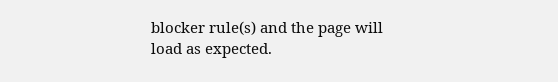blocker rule(s) and the page will load as expected.